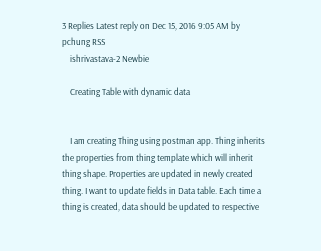3 Replies Latest reply on Dec 15, 2016 9:05 AM by pchung RSS
    ishrivastava-2 Newbie

    Creating Table with dynamic data


    I am creating Thing using postman app. Thing inherits the properties from thing template which will inherit thing shape. Properties are updated in newly created thing. I want to update fields in Data table. Each time a thing is created, data should be updated to respective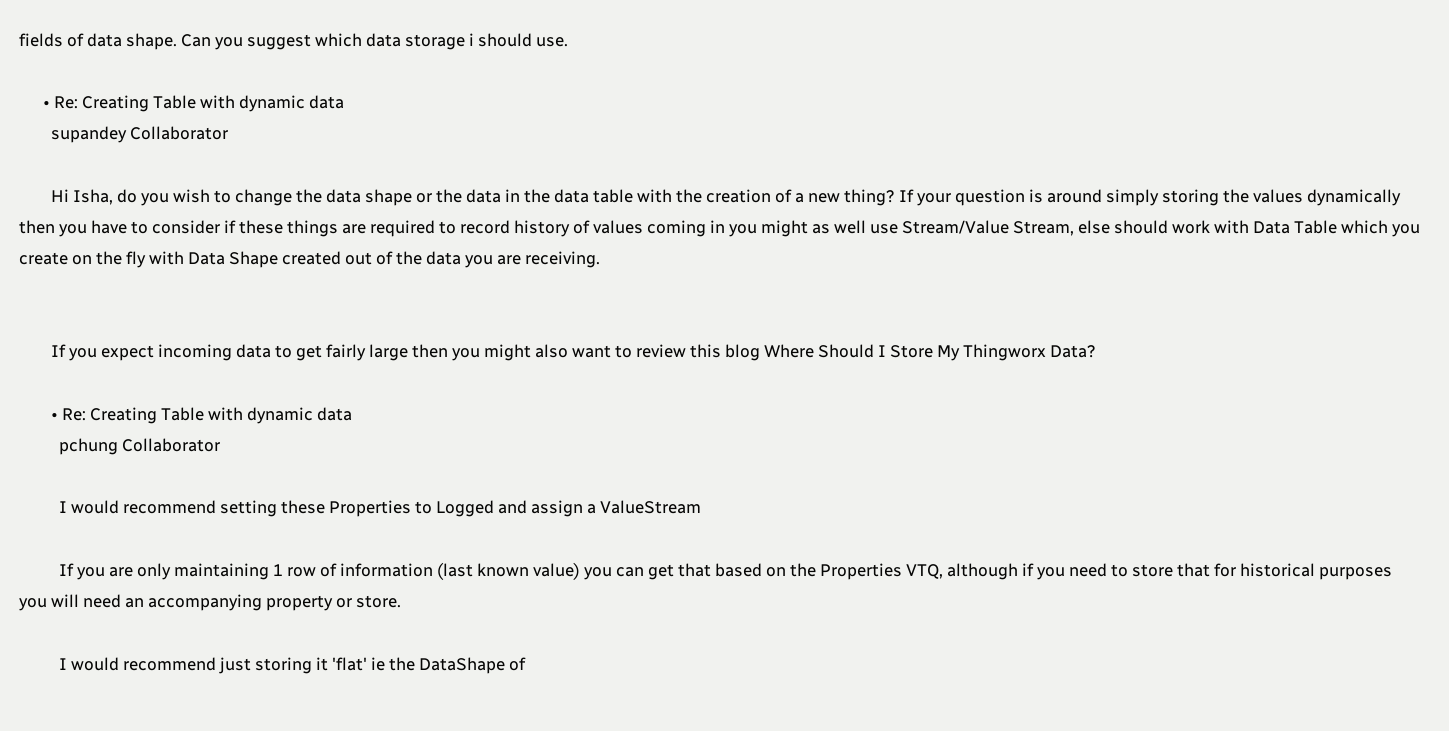fields of data shape. Can you suggest which data storage i should use.

      • Re: Creating Table with dynamic data
        supandey Collaborator

        Hi Isha, do you wish to change the data shape or the data in the data table with the creation of a new thing? If your question is around simply storing the values dynamically then you have to consider if these things are required to record history of values coming in you might as well use Stream/Value Stream, else should work with Data Table which you create on the fly with Data Shape created out of the data you are receiving.


        If you expect incoming data to get fairly large then you might also want to review this blog Where Should I Store My Thingworx Data?

        • Re: Creating Table with dynamic data
          pchung Collaborator

          I would recommend setting these Properties to Logged and assign a ValueStream

          If you are only maintaining 1 row of information (last known value) you can get that based on the Properties VTQ, although if you need to store that for historical purposes you will need an accompanying property or store.

          I would recommend just storing it 'flat' ie the DataShape of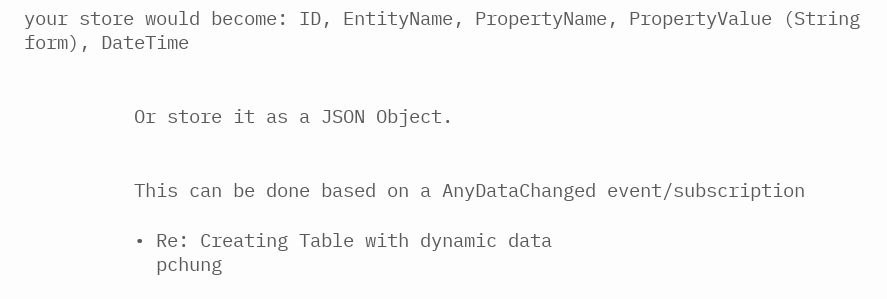your store would become: ID, EntityName, PropertyName, PropertyValue (String form), DateTime


          Or store it as a JSON Object.


          This can be done based on a AnyDataChanged event/subscription

          • Re: Creating Table with dynamic data
            pchung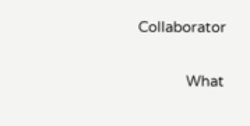Collaborator

            What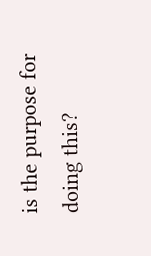is the purpose for doing this?